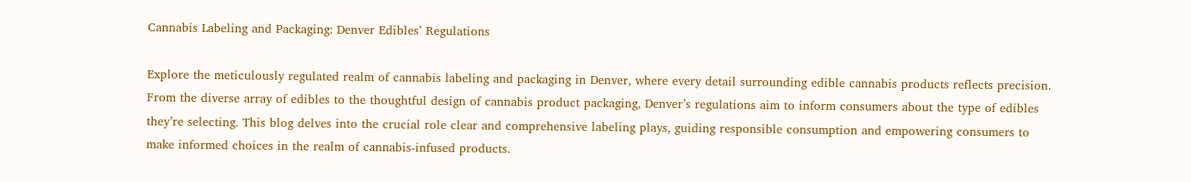Cannabis Labeling and Packaging: Denver Edibles’ Regulations

Explore the meticulously regulated realm of cannabis labeling and packaging in Denver, where every detail surrounding edible cannabis products reflects precision. From the diverse array of edibles to the thoughtful design of cannabis product packaging, Denver’s regulations aim to inform consumers about the type of edibles they’re selecting. This blog delves into the crucial role clear and comprehensive labeling plays, guiding responsible consumption and empowering consumers to make informed choices in the realm of cannabis-infused products.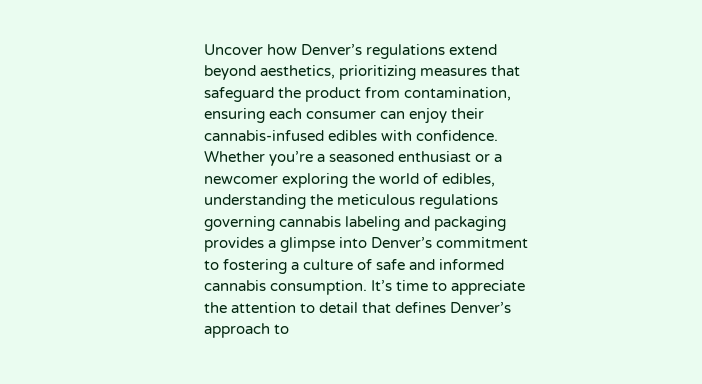Uncover how Denver’s regulations extend beyond aesthetics, prioritizing measures that safeguard the product from contamination, ensuring each consumer can enjoy their cannabis-infused edibles with confidence. Whether you’re a seasoned enthusiast or a newcomer exploring the world of edibles, understanding the meticulous regulations governing cannabis labeling and packaging provides a glimpse into Denver’s commitment to fostering a culture of safe and informed cannabis consumption. It’s time to appreciate the attention to detail that defines Denver’s approach to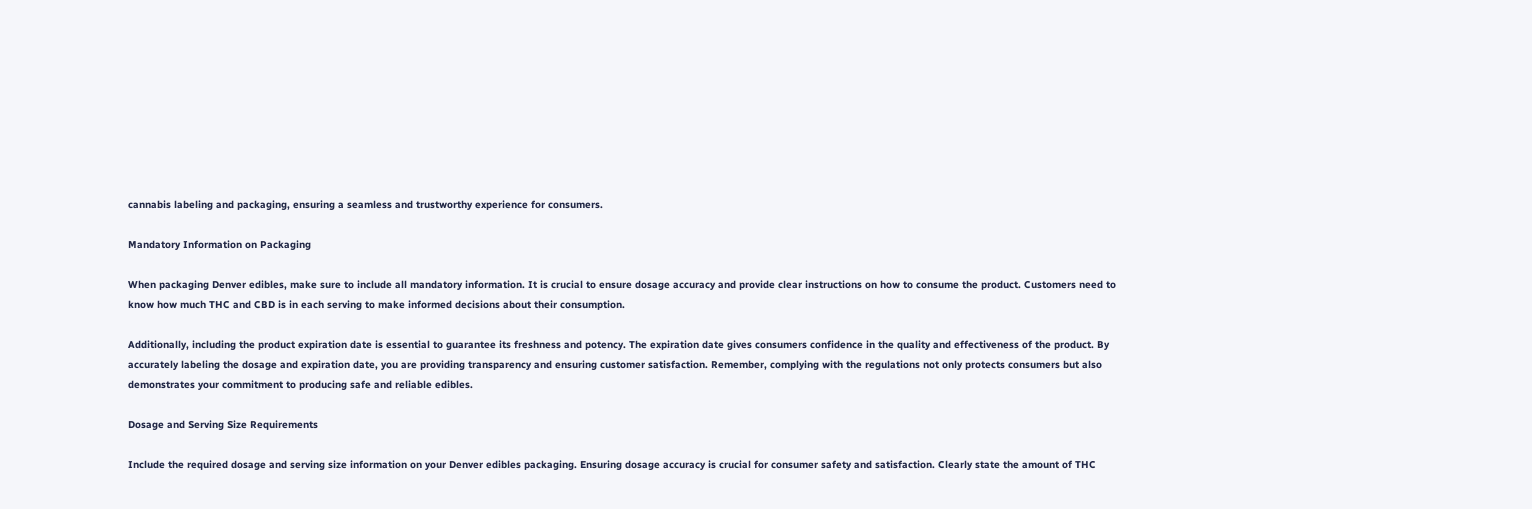cannabis labeling and packaging, ensuring a seamless and trustworthy experience for consumers.

Mandatory Information on Packaging

When packaging Denver edibles, make sure to include all mandatory information. It is crucial to ensure dosage accuracy and provide clear instructions on how to consume the product. Customers need to know how much THC and CBD is in each serving to make informed decisions about their consumption.

Additionally, including the product expiration date is essential to guarantee its freshness and potency. The expiration date gives consumers confidence in the quality and effectiveness of the product. By accurately labeling the dosage and expiration date, you are providing transparency and ensuring customer satisfaction. Remember, complying with the regulations not only protects consumers but also demonstrates your commitment to producing safe and reliable edibles.

Dosage and Serving Size Requirements

Include the required dosage and serving size information on your Denver edibles packaging. Ensuring dosage accuracy is crucial for consumer safety and satisfaction. Clearly state the amount of THC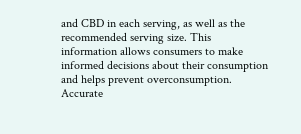and CBD in each serving, as well as the recommended serving size. This information allows consumers to make informed decisions about their consumption and helps prevent overconsumption. Accurate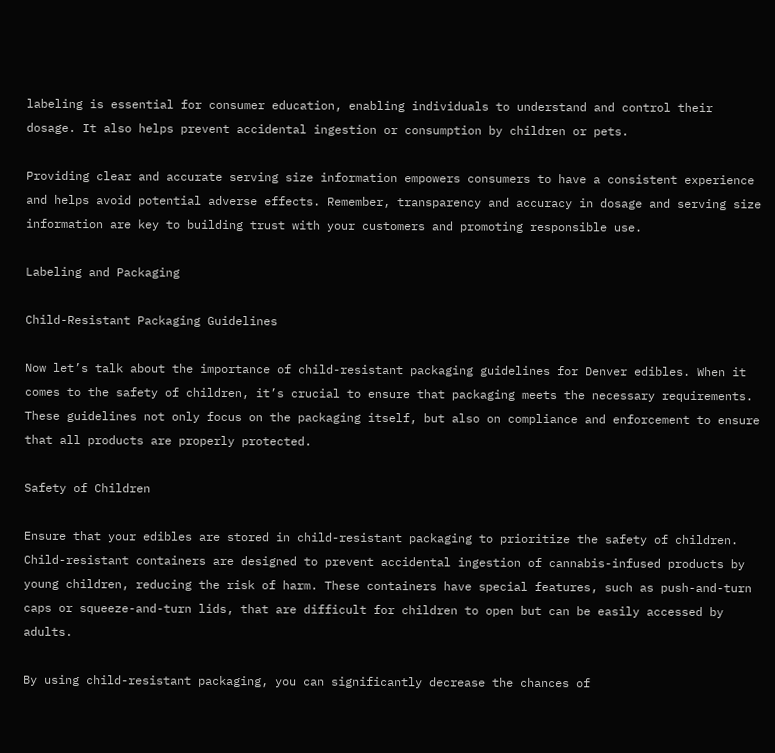labeling is essential for consumer education, enabling individuals to understand and control their dosage. It also helps prevent accidental ingestion or consumption by children or pets.

Providing clear and accurate serving size information empowers consumers to have a consistent experience and helps avoid potential adverse effects. Remember, transparency and accuracy in dosage and serving size information are key to building trust with your customers and promoting responsible use.

Labeling and Packaging

Child-Resistant Packaging Guidelines

Now let’s talk about the importance of child-resistant packaging guidelines for Denver edibles. When it comes to the safety of children, it’s crucial to ensure that packaging meets the necessary requirements. These guidelines not only focus on the packaging itself, but also on compliance and enforcement to ensure that all products are properly protected.

Safety of Children

Ensure that your edibles are stored in child-resistant packaging to prioritize the safety of children. Child-resistant containers are designed to prevent accidental ingestion of cannabis-infused products by young children, reducing the risk of harm. These containers have special features, such as push-and-turn caps or squeeze-and-turn lids, that are difficult for children to open but can be easily accessed by adults.

By using child-resistant packaging, you can significantly decrease the chances of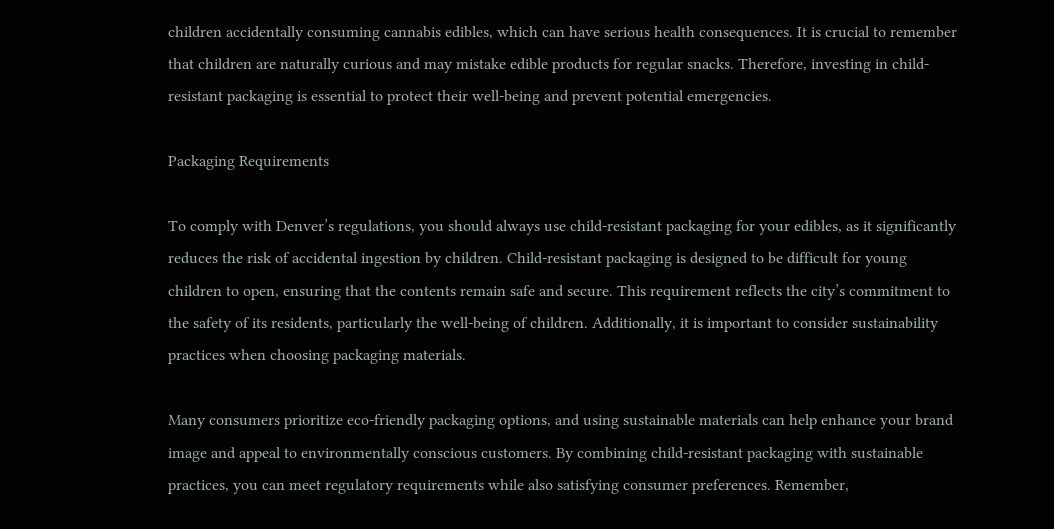children accidentally consuming cannabis edibles, which can have serious health consequences. It is crucial to remember that children are naturally curious and may mistake edible products for regular snacks. Therefore, investing in child-resistant packaging is essential to protect their well-being and prevent potential emergencies.

Packaging Requirements

To comply with Denver’s regulations, you should always use child-resistant packaging for your edibles, as it significantly reduces the risk of accidental ingestion by children. Child-resistant packaging is designed to be difficult for young children to open, ensuring that the contents remain safe and secure. This requirement reflects the city’s commitment to the safety of its residents, particularly the well-being of children. Additionally, it is important to consider sustainability practices when choosing packaging materials.

Many consumers prioritize eco-friendly packaging options, and using sustainable materials can help enhance your brand image and appeal to environmentally conscious customers. By combining child-resistant packaging with sustainable practices, you can meet regulatory requirements while also satisfying consumer preferences. Remember,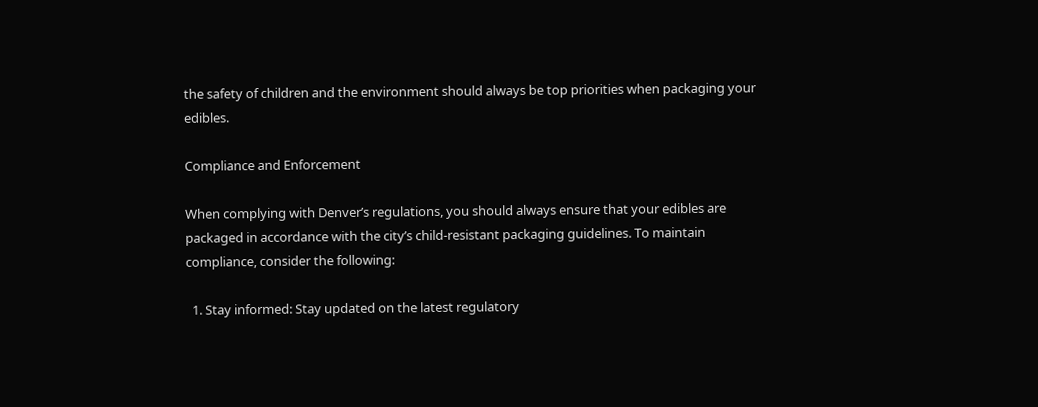the safety of children and the environment should always be top priorities when packaging your edibles.

Compliance and Enforcement

When complying with Denver’s regulations, you should always ensure that your edibles are packaged in accordance with the city’s child-resistant packaging guidelines. To maintain compliance, consider the following:

  1. Stay informed: Stay updated on the latest regulatory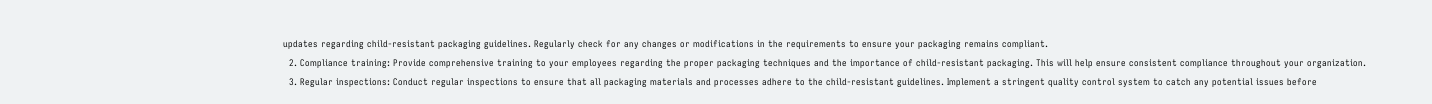updates regarding child-resistant packaging guidelines. Regularly check for any changes or modifications in the requirements to ensure your packaging remains compliant.
  2. Compliance training: Provide comprehensive training to your employees regarding the proper packaging techniques and the importance of child-resistant packaging. This will help ensure consistent compliance throughout your organization.
  3. Regular inspections: Conduct regular inspections to ensure that all packaging materials and processes adhere to the child-resistant guidelines. Implement a stringent quality control system to catch any potential issues before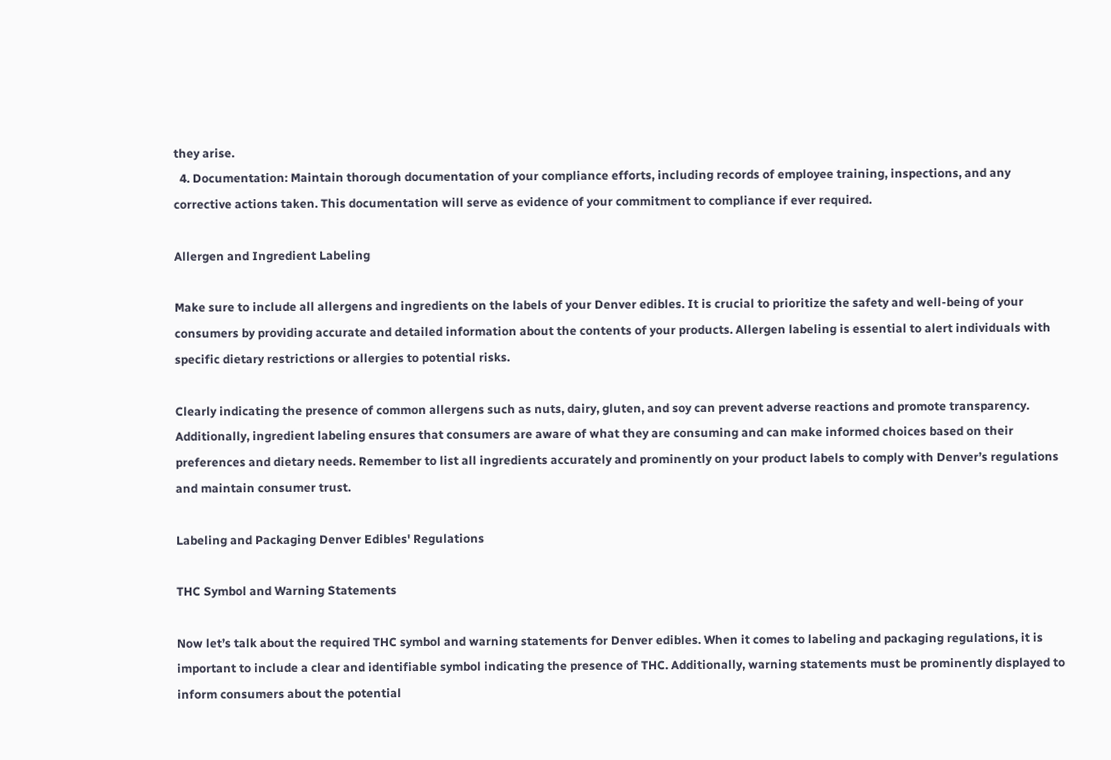they arise.
  4. Documentation: Maintain thorough documentation of your compliance efforts, including records of employee training, inspections, and any corrective actions taken. This documentation will serve as evidence of your commitment to compliance if ever required.

Allergen and Ingredient Labeling

Make sure to include all allergens and ingredients on the labels of your Denver edibles. It is crucial to prioritize the safety and well-being of your consumers by providing accurate and detailed information about the contents of your products. Allergen labeling is essential to alert individuals with specific dietary restrictions or allergies to potential risks.

Clearly indicating the presence of common allergens such as nuts, dairy, gluten, and soy can prevent adverse reactions and promote transparency. Additionally, ingredient labeling ensures that consumers are aware of what they are consuming and can make informed choices based on their preferences and dietary needs. Remember to list all ingredients accurately and prominently on your product labels to comply with Denver’s regulations and maintain consumer trust.

Labeling and Packaging Denver Edibles' Regulations

THC Symbol and Warning Statements

Now let’s talk about the required THC symbol and warning statements for Denver edibles. When it comes to labeling and packaging regulations, it is important to include a clear and identifiable symbol indicating the presence of THC. Additionally, warning statements must be prominently displayed to inform consumers about the potential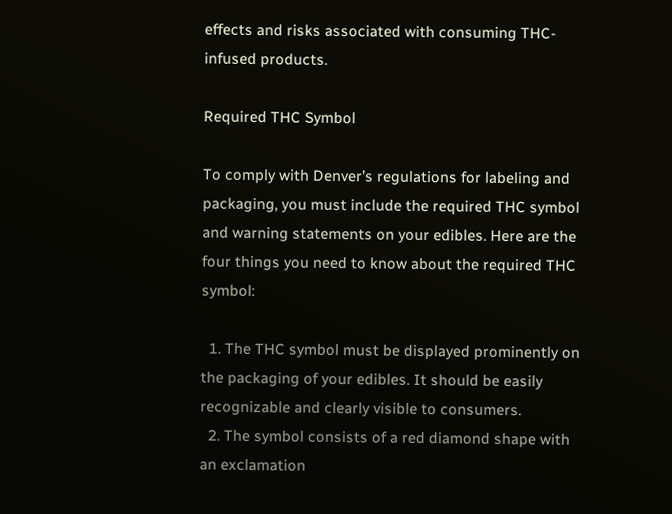effects and risks associated with consuming THC-infused products.

Required THC Symbol

To comply with Denver’s regulations for labeling and packaging, you must include the required THC symbol and warning statements on your edibles. Here are the four things you need to know about the required THC symbol:

  1. The THC symbol must be displayed prominently on the packaging of your edibles. It should be easily recognizable and clearly visible to consumers.
  2. The symbol consists of a red diamond shape with an exclamation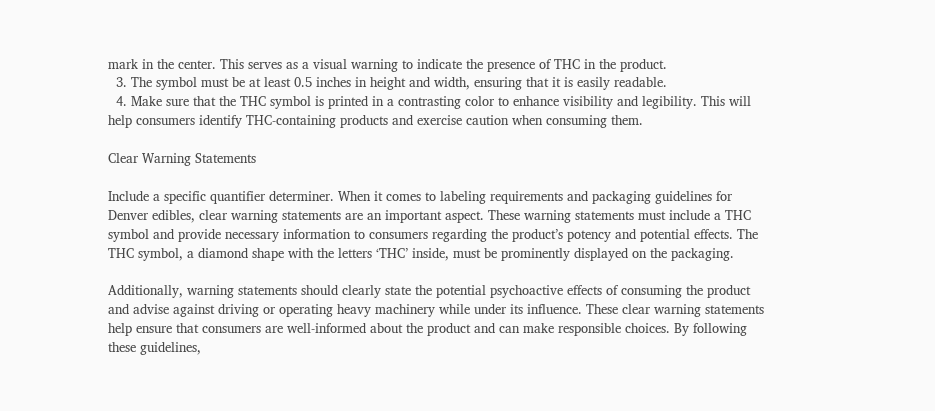mark in the center. This serves as a visual warning to indicate the presence of THC in the product.
  3. The symbol must be at least 0.5 inches in height and width, ensuring that it is easily readable.
  4. Make sure that the THC symbol is printed in a contrasting color to enhance visibility and legibility. This will help consumers identify THC-containing products and exercise caution when consuming them.

Clear Warning Statements

Include a specific quantifier determiner. When it comes to labeling requirements and packaging guidelines for Denver edibles, clear warning statements are an important aspect. These warning statements must include a THC symbol and provide necessary information to consumers regarding the product’s potency and potential effects. The THC symbol, a diamond shape with the letters ‘THC’ inside, must be prominently displayed on the packaging.

Additionally, warning statements should clearly state the potential psychoactive effects of consuming the product and advise against driving or operating heavy machinery while under its influence. These clear warning statements help ensure that consumers are well-informed about the product and can make responsible choices. By following these guidelines,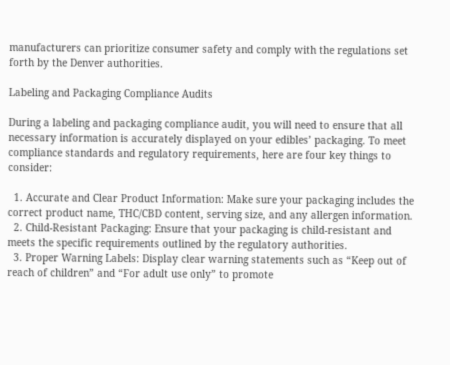manufacturers can prioritize consumer safety and comply with the regulations set forth by the Denver authorities.

Labeling and Packaging Compliance Audits

During a labeling and packaging compliance audit, you will need to ensure that all necessary information is accurately displayed on your edibles’ packaging. To meet compliance standards and regulatory requirements, here are four key things to consider:

  1. Accurate and Clear Product Information: Make sure your packaging includes the correct product name, THC/CBD content, serving size, and any allergen information.
  2. Child-Resistant Packaging: Ensure that your packaging is child-resistant and meets the specific requirements outlined by the regulatory authorities.
  3. Proper Warning Labels: Display clear warning statements such as “Keep out of reach of children” and “For adult use only” to promote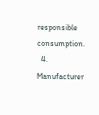responsible consumption.
  4. Manufacturer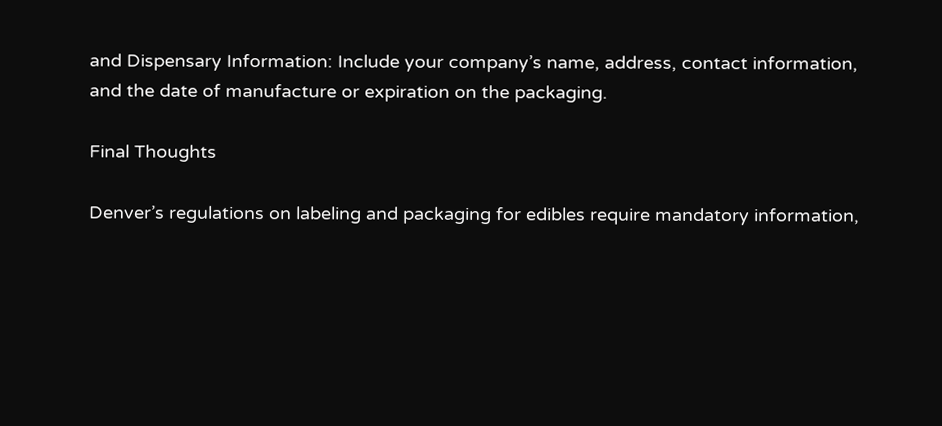and Dispensary Information: Include your company’s name, address, contact information, and the date of manufacture or expiration on the packaging.

Final Thoughts

Denver’s regulations on labeling and packaging for edibles require mandatory information,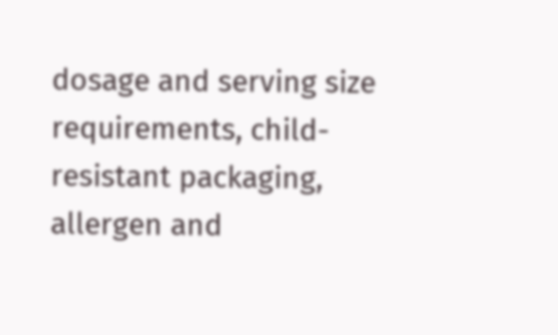dosage and serving size requirements, child-resistant packaging, allergen and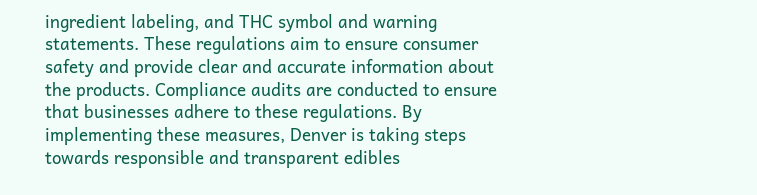ingredient labeling, and THC symbol and warning statements. These regulations aim to ensure consumer safety and provide clear and accurate information about the products. Compliance audits are conducted to ensure that businesses adhere to these regulations. By implementing these measures, Denver is taking steps towards responsible and transparent edibles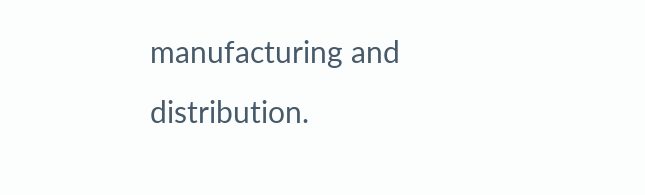manufacturing and distribution.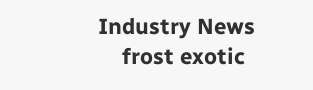Industry News
    frost exotic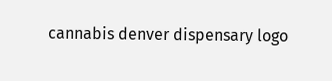cannabis denver dispensary logo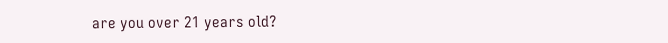are you over 21 years old?